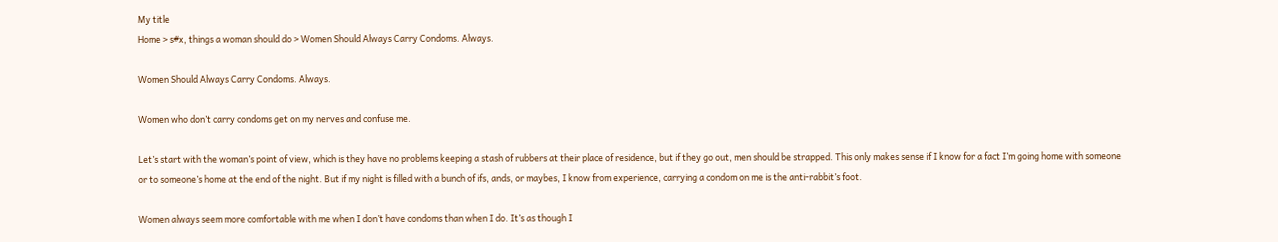My title
Home > s#x, things a woman should do > Women Should Always Carry Condoms. Always.

Women Should Always Carry Condoms. Always.

Women who don’t carry condoms get on my nerves and confuse me.

Let’s start with the woman’s point of view, which is they have no problems keeping a stash of rubbers at their place of residence, but if they go out, men should be strapped. This only makes sense if I know for a fact I’m going home with someone or to someone’s home at the end of the night. But if my night is filled with a bunch of ifs, ands, or maybes, I know from experience, carrying a condom on me is the anti-rabbit’s foot.

Women always seem more comfortable with me when I don’t have condoms than when I do. It’s as though I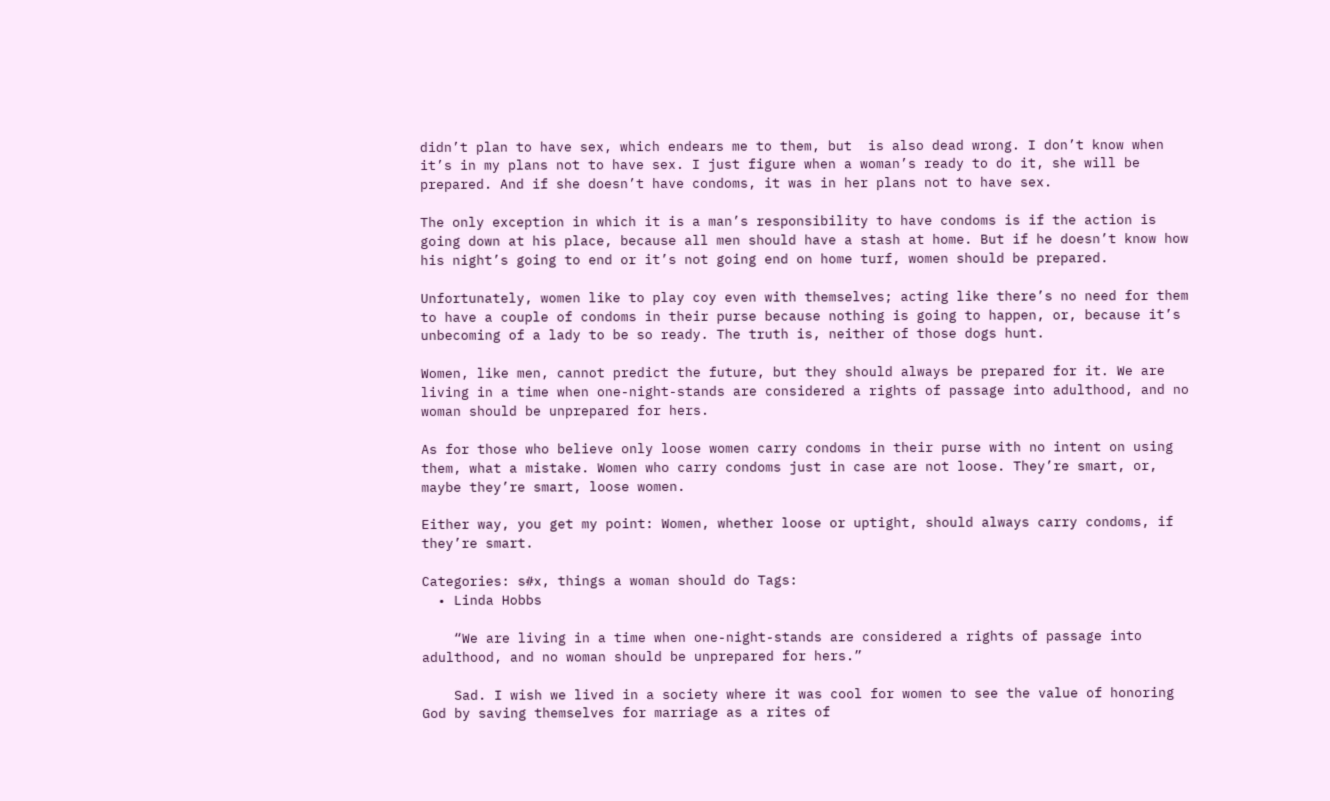didn’t plan to have sex, which endears me to them, but  is also dead wrong. I don’t know when it’s in my plans not to have sex. I just figure when a woman’s ready to do it, she will be prepared. And if she doesn’t have condoms, it was in her plans not to have sex.

The only exception in which it is a man’s responsibility to have condoms is if the action is going down at his place, because all men should have a stash at home. But if he doesn’t know how his night’s going to end or it’s not going end on home turf, women should be prepared.

Unfortunately, women like to play coy even with themselves; acting like there’s no need for them to have a couple of condoms in their purse because nothing is going to happen, or, because it’s unbecoming of a lady to be so ready. The truth is, neither of those dogs hunt.

Women, like men, cannot predict the future, but they should always be prepared for it. We are living in a time when one-night-stands are considered a rights of passage into adulthood, and no woman should be unprepared for hers.

As for those who believe only loose women carry condoms in their purse with no intent on using them, what a mistake. Women who carry condoms just in case are not loose. They’re smart, or, maybe they’re smart, loose women.

Either way, you get my point: Women, whether loose or uptight, should always carry condoms, if they’re smart.

Categories: s#x, things a woman should do Tags:
  • Linda Hobbs

    “We are living in a time when one-night-stands are considered a rights of passage into adulthood, and no woman should be unprepared for hers.”

    Sad. I wish we lived in a society where it was cool for women to see the value of honoring God by saving themselves for marriage as a rites of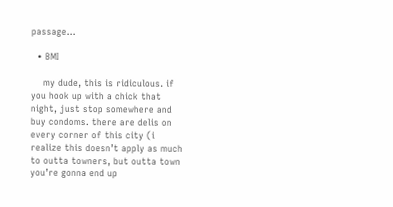passage…

  • BMI

    my dude, this is ridiculous. if you hook up with a chick that night, just stop somewhere and buy condoms. there are delis on every corner of this city (i realize this doesn’t apply as much to outta towners, but outta town you’re gonna end up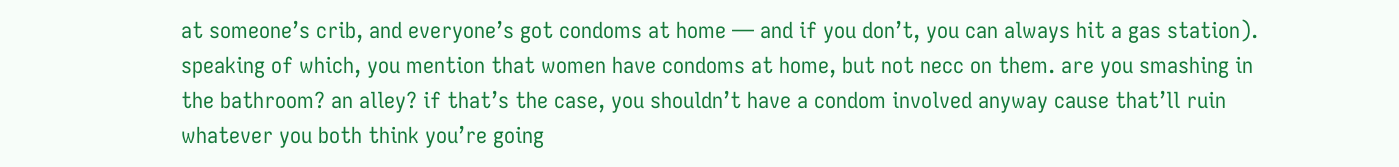at someone’s crib, and everyone’s got condoms at home — and if you don’t, you can always hit a gas station). speaking of which, you mention that women have condoms at home, but not necc on them. are you smashing in the bathroom? an alley? if that’s the case, you shouldn’t have a condom involved anyway cause that’ll ruin whatever you both think you’re going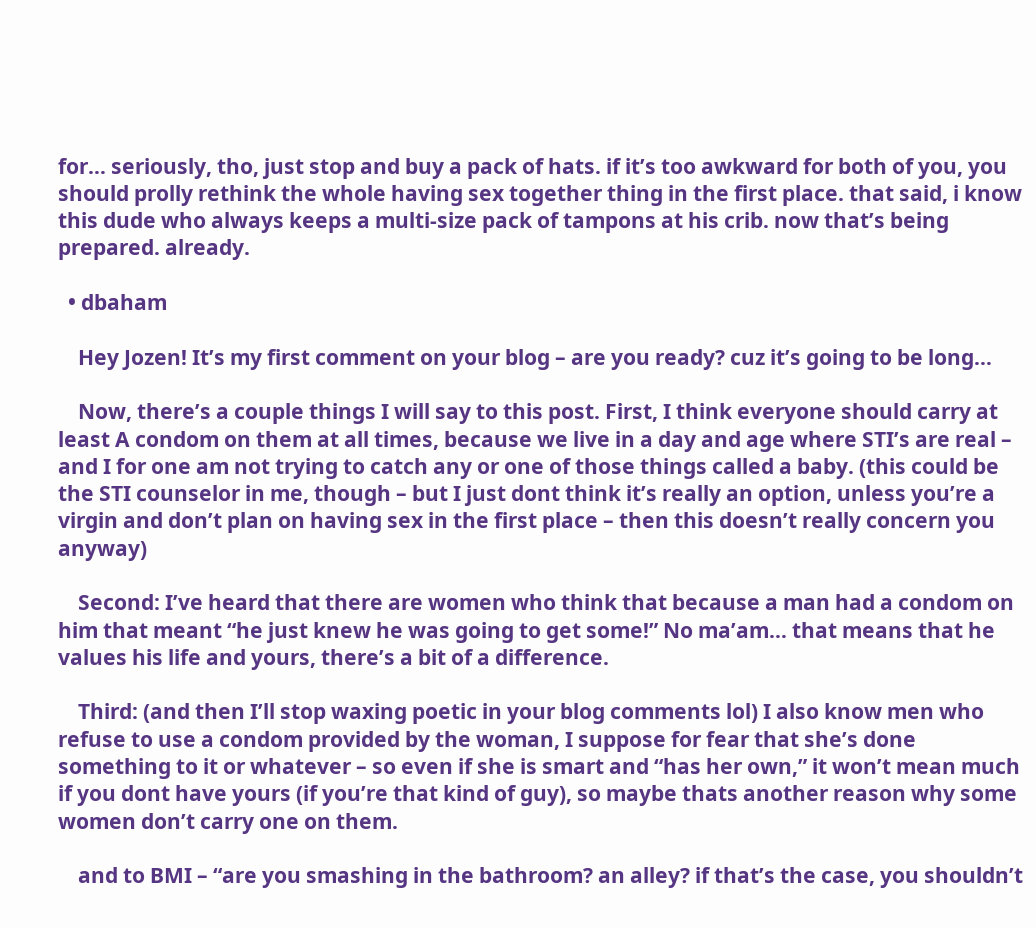for… seriously, tho, just stop and buy a pack of hats. if it’s too awkward for both of you, you should prolly rethink the whole having sex together thing in the first place. that said, i know this dude who always keeps a multi-size pack of tampons at his crib. now that’s being prepared. already.

  • dbaham

    Hey Jozen! It’s my first comment on your blog – are you ready? cuz it’s going to be long…

    Now, there’s a couple things I will say to this post. First, I think everyone should carry at least A condom on them at all times, because we live in a day and age where STI’s are real – and I for one am not trying to catch any or one of those things called a baby. (this could be the STI counselor in me, though – but I just dont think it’s really an option, unless you’re a virgin and don’t plan on having sex in the first place – then this doesn’t really concern you anyway)

    Second: I’ve heard that there are women who think that because a man had a condom on him that meant “he just knew he was going to get some!” No ma’am… that means that he values his life and yours, there’s a bit of a difference.

    Third: (and then I’ll stop waxing poetic in your blog comments lol) I also know men who refuse to use a condom provided by the woman, I suppose for fear that she’s done something to it or whatever – so even if she is smart and “has her own,” it won’t mean much if you dont have yours (if you’re that kind of guy), so maybe thats another reason why some women don’t carry one on them.

    and to BMI – “are you smashing in the bathroom? an alley? if that’s the case, you shouldn’t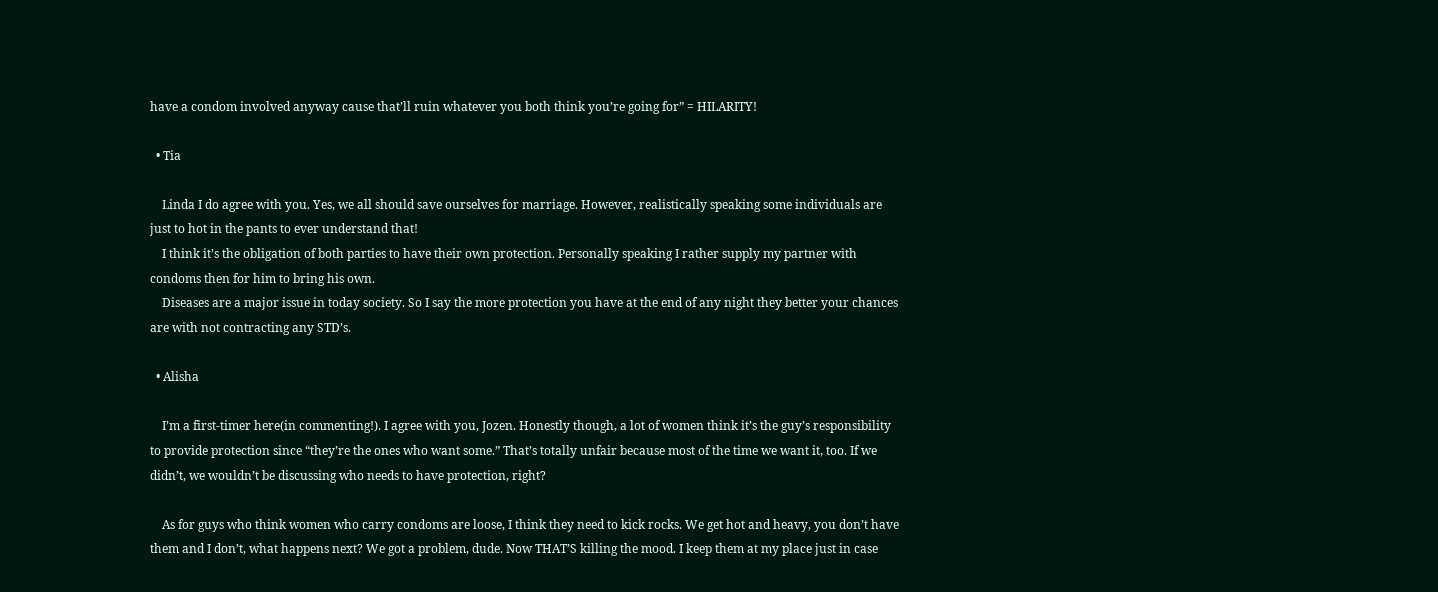have a condom involved anyway cause that’ll ruin whatever you both think you’re going for” = HILARITY!

  • Tia

    Linda I do agree with you. Yes, we all should save ourselves for marriage. However, realistically speaking some individuals are just to hot in the pants to ever understand that!
    I think it’s the obligation of both parties to have their own protection. Personally speaking I rather supply my partner with condoms then for him to bring his own.
    Diseases are a major issue in today society. So I say the more protection you have at the end of any night they better your chances are with not contracting any STD’s.

  • Alisha

    I’m a first-timer here(in commenting!). I agree with you, Jozen. Honestly though, a lot of women think it’s the guy’s responsibility to provide protection since “they’re the ones who want some.” That’s totally unfair because most of the time we want it, too. If we didn’t, we wouldn’t be discussing who needs to have protection, right?

    As for guys who think women who carry condoms are loose, I think they need to kick rocks. We get hot and heavy, you don’t have them and I don’t, what happens next? We got a problem, dude. Now THAT’S killing the mood. I keep them at my place just in case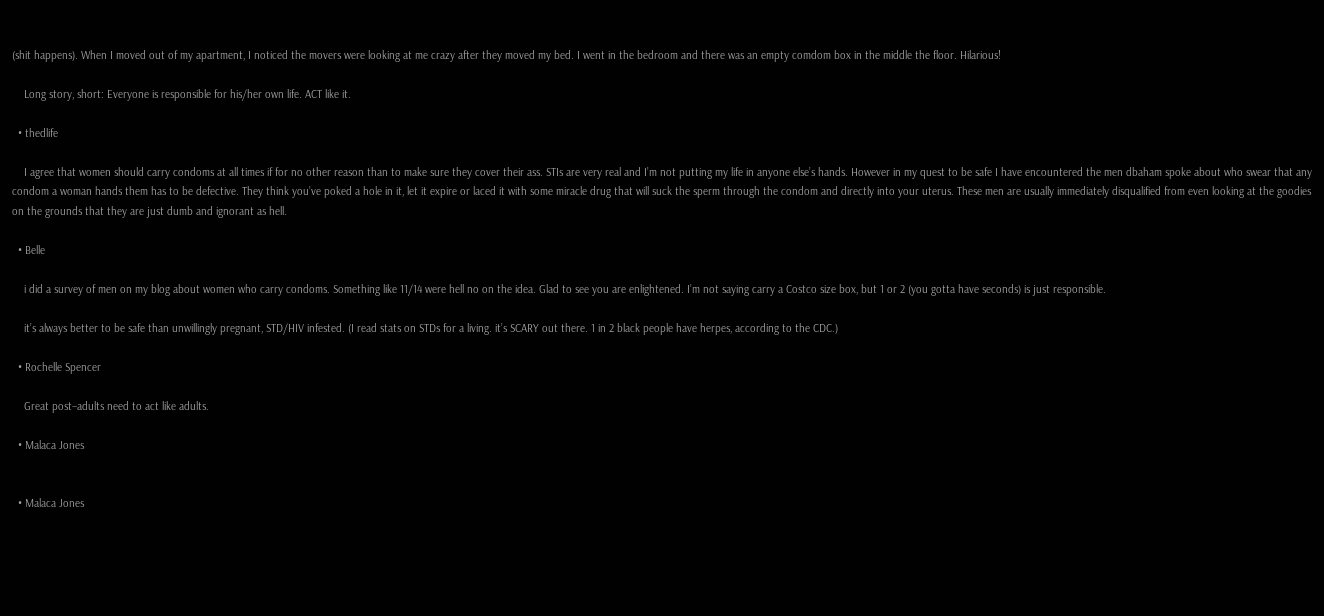(shit happens). When I moved out of my apartment, I noticed the movers were looking at me crazy after they moved my bed. I went in the bedroom and there was an empty comdom box in the middle the floor. Hilarious!

    Long story, short: Everyone is responsible for his/her own life. ACT like it.

  • thedlife

    I agree that women should carry condoms at all times if for no other reason than to make sure they cover their ass. STIs are very real and I’m not putting my life in anyone else’s hands. However in my quest to be safe I have encountered the men dbaham spoke about who swear that any condom a woman hands them has to be defective. They think you’ve poked a hole in it, let it expire or laced it with some miracle drug that will suck the sperm through the condom and directly into your uterus. These men are usually immediately disqualified from even looking at the goodies on the grounds that they are just dumb and ignorant as hell.

  • Belle

    i did a survey of men on my blog about women who carry condoms. Something like 11/14 were hell no on the idea. Glad to see you are enlightened. I’m not saying carry a Costco size box, but 1 or 2 (you gotta have seconds) is just responsible.

    it’s always better to be safe than unwillingly pregnant, STD/HIV infested. (I read stats on STDs for a living. it’s SCARY out there. 1 in 2 black people have herpes, according to the CDC.)

  • Rochelle Spencer

    Great post–adults need to act like adults.

  • Malaca Jones


  • Malaca Jones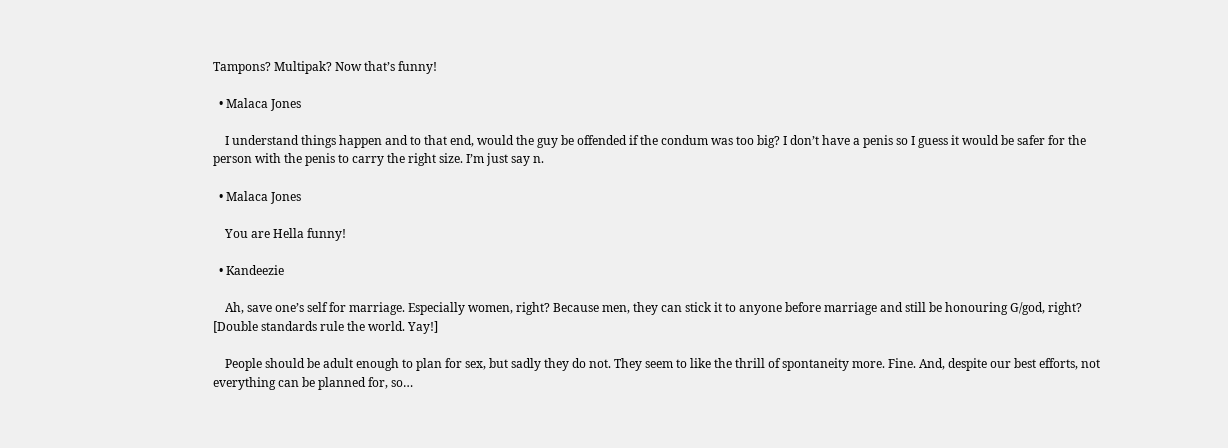Tampons? Multipak? Now that’s funny!

  • Malaca Jones

    I understand things happen and to that end, would the guy be offended if the condum was too big? I don’t have a penis so I guess it would be safer for the person with the penis to carry the right size. I’m just say n.

  • Malaca Jones

    You are Hella funny!

  • Kandeezie

    Ah, save one’s self for marriage. Especially women, right? Because men, they can stick it to anyone before marriage and still be honouring G/god, right? [Double standards rule the world. Yay!]

    People should be adult enough to plan for sex, but sadly they do not. They seem to like the thrill of spontaneity more. Fine. And, despite our best efforts, not everything can be planned for, so…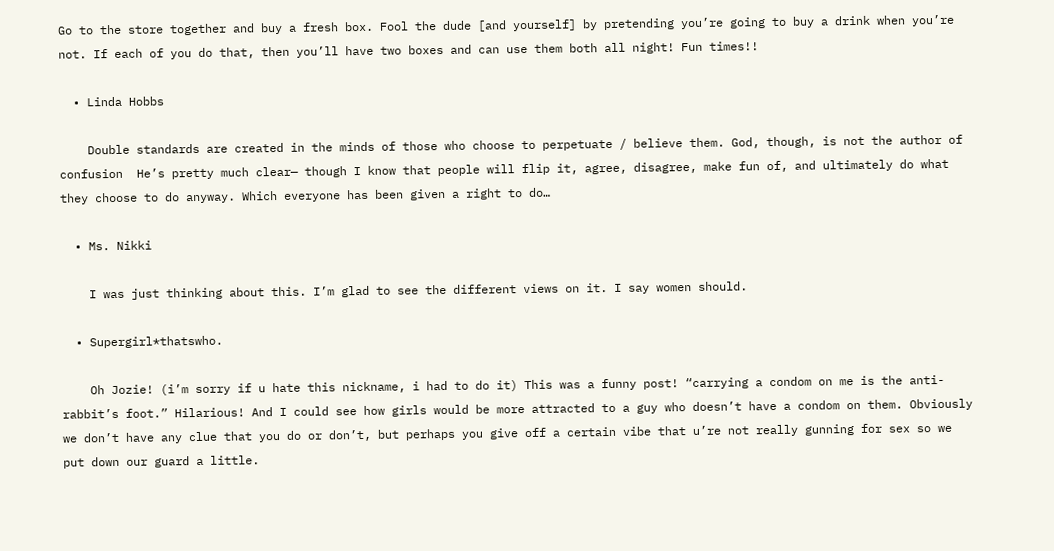Go to the store together and buy a fresh box. Fool the dude [and yourself] by pretending you’re going to buy a drink when you’re not. If each of you do that, then you’ll have two boxes and can use them both all night! Fun times!!

  • Linda Hobbs

    Double standards are created in the minds of those who choose to perpetuate / believe them. God, though, is not the author of confusion  He’s pretty much clear— though I know that people will flip it, agree, disagree, make fun of, and ultimately do what they choose to do anyway. Which everyone has been given a right to do…

  • Ms. Nikki

    I was just thinking about this. I’m glad to see the different views on it. I say women should.

  • Supergirl*thatswho.

    Oh Jozie! (i’m sorry if u hate this nickname, i had to do it) This was a funny post! “carrying a condom on me is the anti-rabbit’s foot.” Hilarious! And I could see how girls would be more attracted to a guy who doesn’t have a condom on them. Obviously we don’t have any clue that you do or don’t, but perhaps you give off a certain vibe that u’re not really gunning for sex so we put down our guard a little.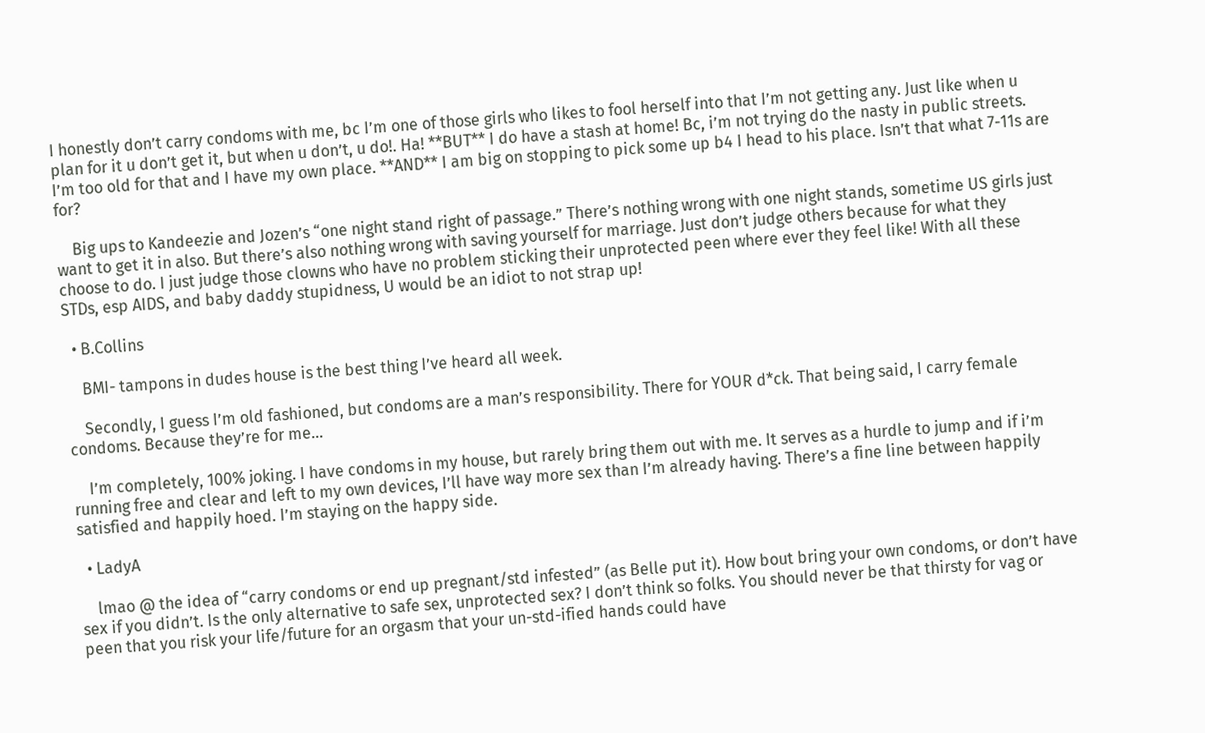I honestly don’t carry condoms with me, bc I’m one of those girls who likes to fool herself into that I’m not getting any. Just like when u plan for it u don’t get it, but when u don’t, u do!. Ha! **BUT** I do have a stash at home! Bc, i’m not trying do the nasty in public streets. I’m too old for that and I have my own place. **AND** I am big on stopping to pick some up b4 I head to his place. Isn’t that what 7-11s are for?

    Big ups to Kandeezie and Jozen’s “one night stand right of passage.” There’s nothing wrong with one night stands, sometime US girls just want to get it in also. But there’s also nothing wrong with saving yourself for marriage. Just don’t judge others because for what they choose to do. I just judge those clowns who have no problem sticking their unprotected peen where ever they feel like! With all these STDs, esp AIDS, and baby daddy stupidness, U would be an idiot to not strap up!

  • B.Collins

    BMI- tampons in dudes house is the best thing I’ve heard all week.

    Secondly, I guess I’m old fashioned, but condoms are a man’s responsibility. There for YOUR d*ck. That being said, I carry female condoms. Because they’re for me…

    I’m completely, 100% joking. I have condoms in my house, but rarely bring them out with me. It serves as a hurdle to jump and if i’m running free and clear and left to my own devices, I’ll have way more sex than I’m already having. There’s a fine line between happily satisfied and happily hoed. I’m staying on the happy side.

  • LadyA

    lmao @ the idea of “carry condoms or end up pregnant/std infested” (as Belle put it). How bout bring your own condoms, or don’t have sex if you didn’t. Is the only alternative to safe sex, unprotected sex? I don’t think so folks. You should never be that thirsty for vag or peen that you risk your life/future for an orgasm that your un-std-ified hands could have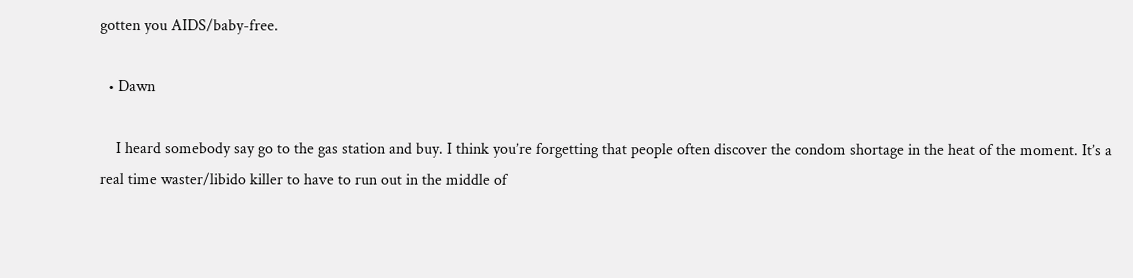gotten you AIDS/baby-free.

  • Dawn

    I heard somebody say go to the gas station and buy. I think you’re forgetting that people often discover the condom shortage in the heat of the moment. It’s a real time waster/libido killer to have to run out in the middle of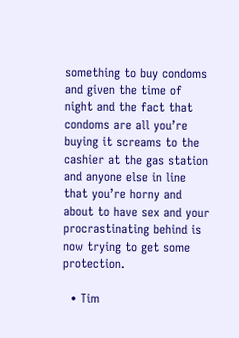something to buy condoms and given the time of night and the fact that condoms are all you’re buying it screams to the cashier at the gas station and anyone else in line that you’re horny and about to have sex and your procrastinating behind is now trying to get some protection.

  • Tim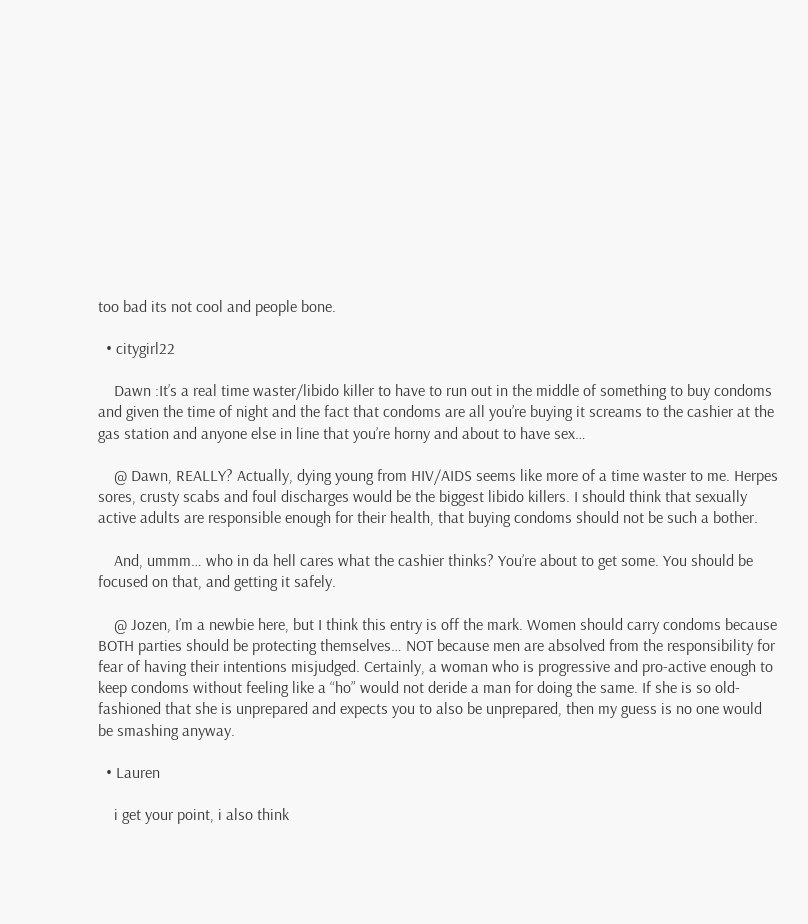too bad its not cool and people bone.

  • citygirl22

    Dawn :It’s a real time waster/libido killer to have to run out in the middle of something to buy condoms and given the time of night and the fact that condoms are all you’re buying it screams to the cashier at the gas station and anyone else in line that you’re horny and about to have sex…

    @ Dawn, REALLY? Actually, dying young from HIV/AIDS seems like more of a time waster to me. Herpes sores, crusty scabs and foul discharges would be the biggest libido killers. I should think that sexually active adults are responsible enough for their health, that buying condoms should not be such a bother.

    And, ummm… who in da hell cares what the cashier thinks? You’re about to get some. You should be focused on that, and getting it safely.

    @ Jozen, I’m a newbie here, but I think this entry is off the mark. Women should carry condoms because BOTH parties should be protecting themselves… NOT because men are absolved from the responsibility for fear of having their intentions misjudged. Certainly, a woman who is progressive and pro-active enough to keep condoms without feeling like a “ho” would not deride a man for doing the same. If she is so old-fashioned that she is unprepared and expects you to also be unprepared, then my guess is no one would be smashing anyway.

  • Lauren

    i get your point, i also think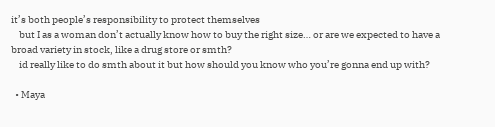it’s both people’s responsibility to protect themselves
    but I as a woman don’t actually know how to buy the right size… or are we expected to have a broad variety in stock, like a drug store or smth?
    id really like to do smth about it but how should you know who you’re gonna end up with?

  • Maya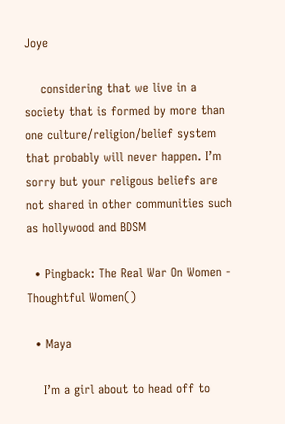Joye

    considering that we live in a society that is formed by more than one culture/religion/belief system that probably will never happen. I’m sorry but your religous beliefs are not shared in other communities such as hollywood and BDSM

  • Pingback: The Real War On Women - Thoughtful Women()

  • Maya

    I’m a girl about to head off to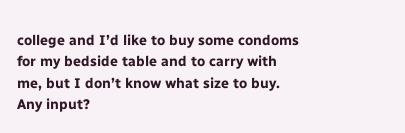college and I’d like to buy some condoms for my bedside table and to carry with me, but I don’t know what size to buy. Any input?